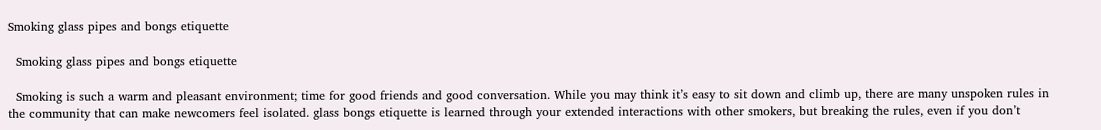Smoking glass pipes and bongs etiquette

  Smoking glass pipes and bongs etiquette

  Smoking is such a warm and pleasant environment; time for good friends and good conversation. While you may think it’s easy to sit down and climb up, there are many unspoken rules in the community that can make newcomers feel isolated. glass bongs etiquette is learned through your extended interactions with other smokers, but breaking the rules, even if you don’t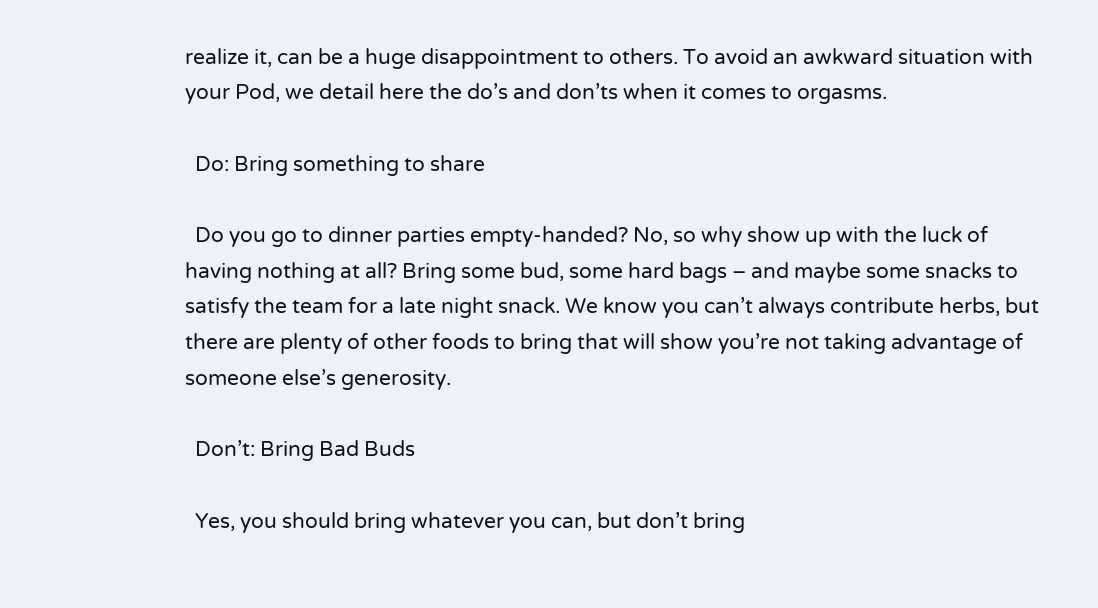realize it, can be a huge disappointment to others. To avoid an awkward situation with your Pod, we detail here the do’s and don’ts when it comes to orgasms.

  Do: Bring something to share

  Do you go to dinner parties empty-handed? No, so why show up with the luck of having nothing at all? Bring some bud, some hard bags – and maybe some snacks to satisfy the team for a late night snack. We know you can’t always contribute herbs, but there are plenty of other foods to bring that will show you’re not taking advantage of someone else’s generosity.

  Don’t: Bring Bad Buds

  Yes, you should bring whatever you can, but don’t bring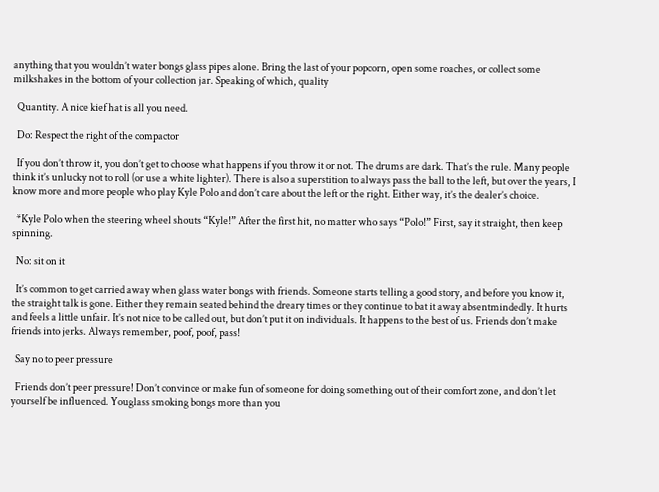anything that you wouldn’t water bongs glass pipes alone. Bring the last of your popcorn, open some roaches, or collect some milkshakes in the bottom of your collection jar. Speaking of which, quality

  Quantity. A nice kief hat is all you need.

  Do: Respect the right of the compactor

  If you don’t throw it, you don’t get to choose what happens if you throw it or not. The drums are dark. That’s the rule. Many people think it’s unlucky not to roll (or use a white lighter). There is also a superstition to always pass the ball to the left, but over the years, I know more and more people who play Kyle Polo and don’t care about the left or the right. Either way, it’s the dealer’s choice.

  *Kyle Polo when the steering wheel shouts “Kyle!” After the first hit, no matter who says “Polo!” First, say it straight, then keep spinning.

  No: sit on it

  It’s common to get carried away when glass water bongs with friends. Someone starts telling a good story, and before you know it, the straight talk is gone. Either they remain seated behind the dreary times or they continue to bat it away absentmindedly. It hurts and feels a little unfair. It’s not nice to be called out, but don’t put it on individuals. It happens to the best of us. Friends don’t make friends into jerks. Always remember, poof, poof, pass!

  Say no to peer pressure

  Friends don’t peer pressure! Don’t convince or make fun of someone for doing something out of their comfort zone, and don’t let yourself be influenced. Youglass smoking bongs more than you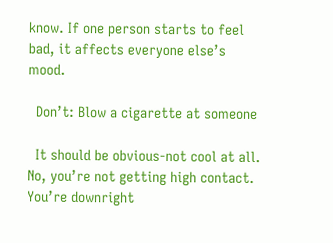know. If one person starts to feel bad, it affects everyone else’s mood.

  Don’t: Blow a cigarette at someone

  It should be obvious-not cool at all. No, you’re not getting high contact. You’re downright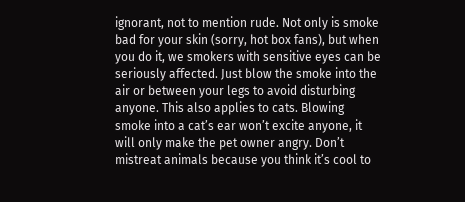ignorant, not to mention rude. Not only is smoke bad for your skin (sorry, hot box fans), but when you do it, we smokers with sensitive eyes can be seriously affected. Just blow the smoke into the air or between your legs to avoid disturbing anyone. This also applies to cats. Blowing smoke into a cat’s ear won’t excite anyone, it will only make the pet owner angry. Don’t mistreat animals because you think it’s cool to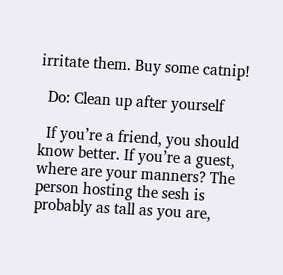irritate them. Buy some catnip!

  Do: Clean up after yourself

  If you’re a friend, you should know better. If you’re a guest, where are your manners? The person hosting the sesh is probably as tall as you are,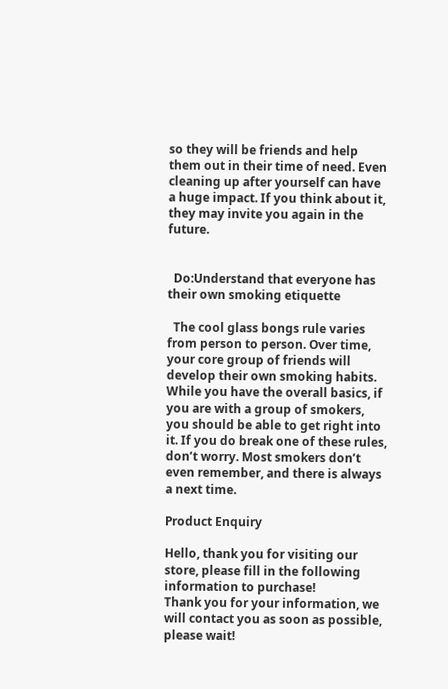so they will be friends and help them out in their time of need. Even cleaning up after yourself can have a huge impact. If you think about it, they may invite you again in the future.


  Do:Understand that everyone has their own smoking etiquette

  The cool glass bongs rule varies from person to person. Over time, your core group of friends will develop their own smoking habits. While you have the overall basics, if you are with a group of smokers, you should be able to get right into it. If you do break one of these rules, don’t worry. Most smokers don’t even remember, and there is always a next time.

Product Enquiry

Hello, thank you for visiting our store, please fill in the following information to purchase!
Thank you for your information, we will contact you as soon as possible, please wait!